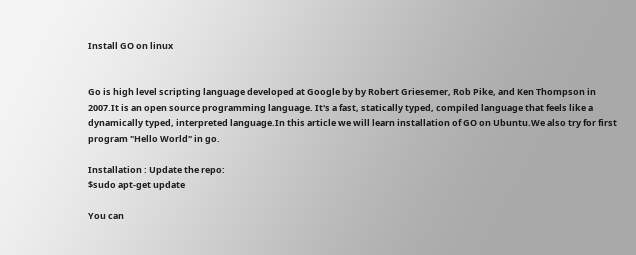Install GO on linux


Go is high level scripting language developed at Google by by Robert Griesemer, Rob Pike, and Ken Thompson in 2007.It is an open source programming language. It's a fast, statically typed, compiled language that feels like a dynamically typed, interpreted language.In this article we will learn installation of GO on Ubuntu.We also try for first program "Hello World" in go.

Installation : Update the repo:
$sudo apt-get update

You can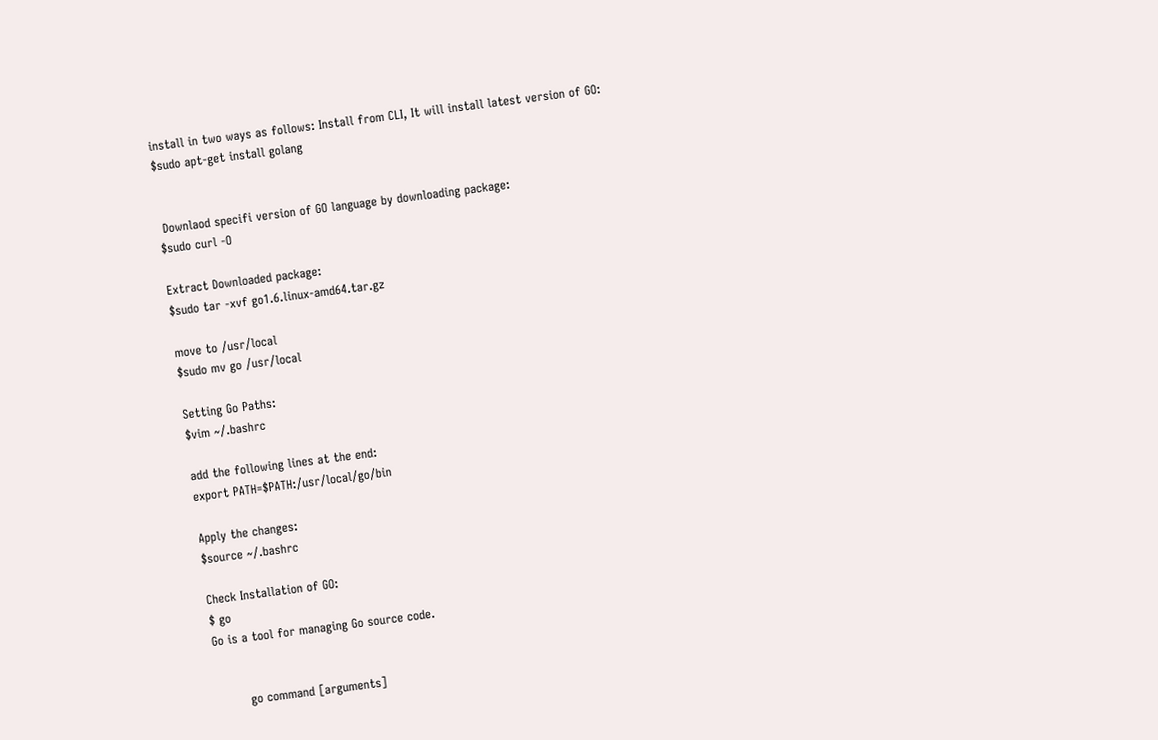install in two ways as follows: Install from CLI, It will install latest version of GO:
$sudo apt-get install golang


 Downlaod specifi version of GO language by downloading package:
$sudo curl -O

Extract Downloaded package:
$sudo tar -xvf go1.6.linux-amd64.tar.gz

move to /usr/local
$sudo mv go /usr/local

Setting Go Paths:
$vim ~/.bashrc

add the following lines at the end:
export PATH=$PATH:/usr/local/go/bin

Apply the changes:
$source ~/.bashrc

Check Installation of GO:
$ go
Go is a tool for managing Go source code.


        go command [arguments]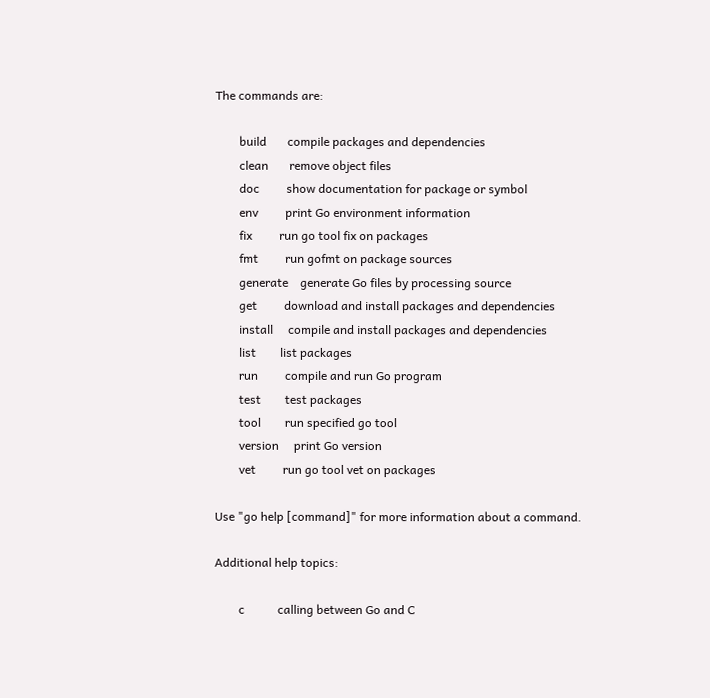The commands are:

        build       compile packages and dependencies
        clean       remove object files
        doc         show documentation for package or symbol
        env         print Go environment information
        fix         run go tool fix on packages
        fmt         run gofmt on package sources
        generate    generate Go files by processing source
        get         download and install packages and dependencies
        install     compile and install packages and dependencies
        list        list packages
        run         compile and run Go program
        test        test packages
        tool        run specified go tool
        version     print Go version
        vet         run go tool vet on packages

Use "go help [command]" for more information about a command.

Additional help topics:

        c           calling between Go and C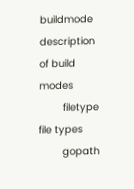buildmode   description of build modes
        filetype    file types
        gopath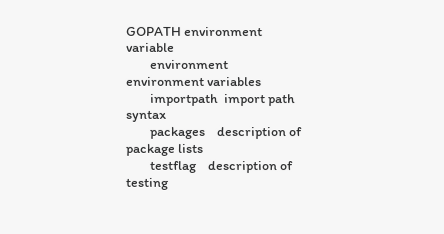GOPATH environment variable
        environment environment variables
        importpath  import path syntax
        packages    description of package lists
        testflag    description of testing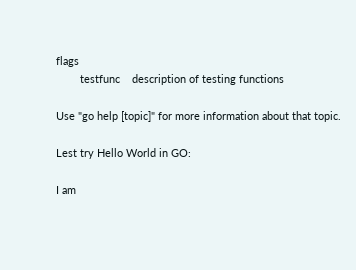flags
        testfunc    description of testing functions

Use "go help [topic]" for more information about that topic.

Lest try Hello World in GO:

I am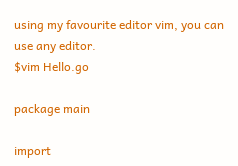using my favourite editor vim, you can use any editor.
$vim Hello.go

package main

import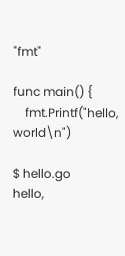"fmt"

func main() {
    fmt.Printf("hello, world\n")

$ hello.go
hello,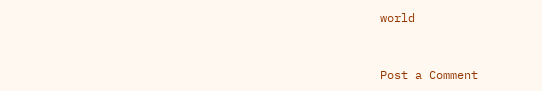world


Post a Comment